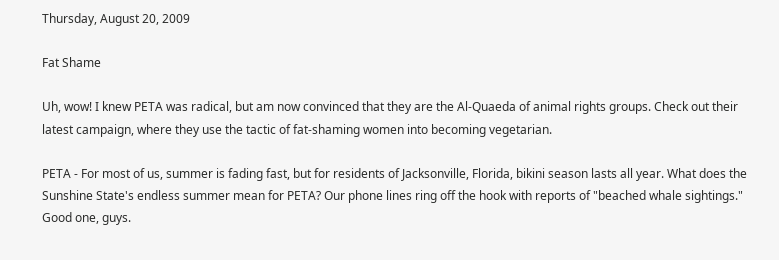Thursday, August 20, 2009

Fat Shame

Uh, wow! I knew PETA was radical, but am now convinced that they are the Al-Quaeda of animal rights groups. Check out their latest campaign, where they use the tactic of fat-shaming women into becoming vegetarian.

PETA - For most of us, summer is fading fast, but for residents of Jacksonville, Florida, bikini season lasts all year. What does the Sunshine State's endless summer mean for PETA? Our phone lines ring off the hook with reports of "beached whale sightings." Good one, guys.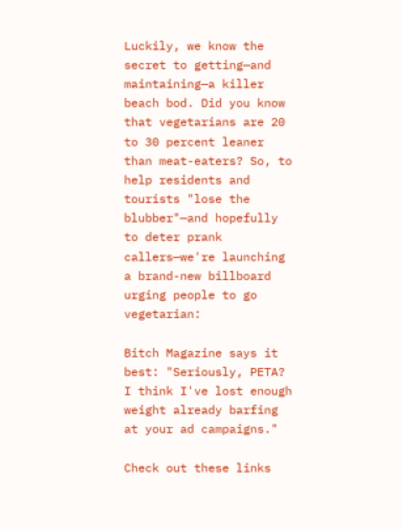Luckily, we know the secret to getting—and maintaining—a killer beach bod. Did you know that vegetarians are 20 to 30 percent leaner than meat-eaters? So, to help residents and tourists "lose the blubber"—and hopefully to deter prank callers—we're launching a brand-new billboard urging people to go vegetarian:

Bitch Magazine says it best: "Seriously, PETA? I think I've lost enough weight already barfing at your ad campaigns."

Check out these links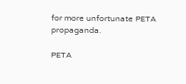for more unfortunate PETA propaganda.

PETA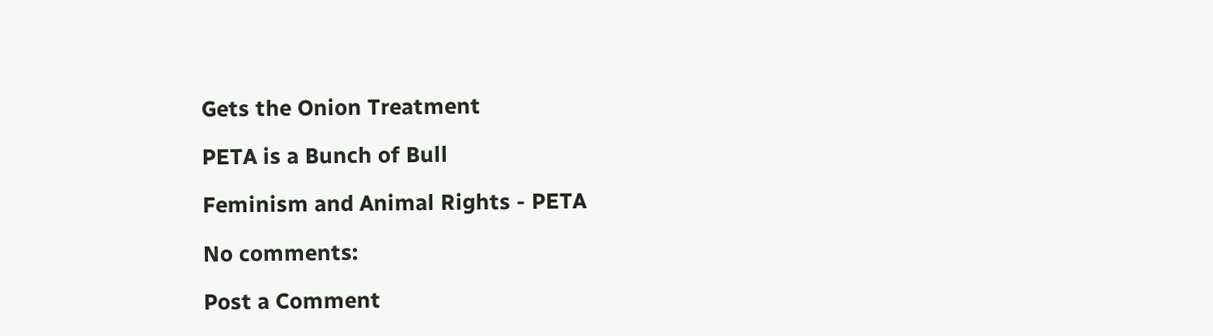Gets the Onion Treatment

PETA is a Bunch of Bull

Feminism and Animal Rights - PETA

No comments:

Post a Comment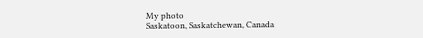My photo
Saskatoon, Saskatchewan, Canada